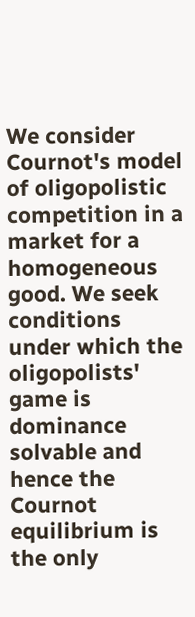We consider Cournot's model of oligopolistic competition in a market for a homogeneous good. We seek conditions under which the oligopolists' game is dominance solvable and hence the Cournot equilibrium is the only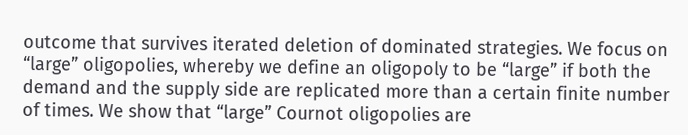outcome that survives iterated deletion of dominated strategies. We focus on “large” oligopolies, whereby we define an oligopoly to be “large” if both the demand and the supply side are replicated more than a certain finite number of times. We show that “large” Cournot oligopolies are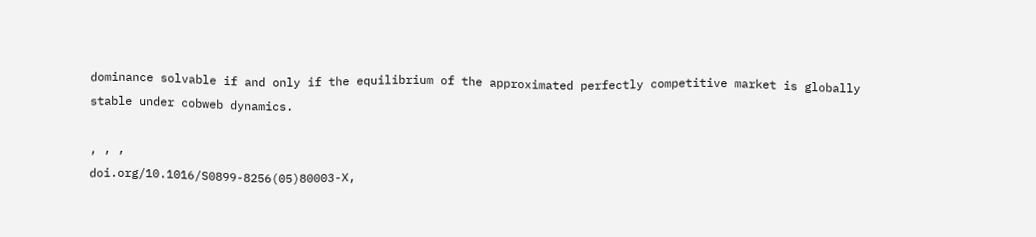dominance solvable if and only if the equilibrium of the approximated perfectly competitive market is globally stable under cobweb dynamics.

, , ,
doi.org/10.1016/S0899-8256(05)80003-X,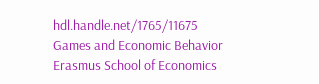hdl.handle.net/1765/11675
Games and Economic Behavior
Erasmus School of Economics